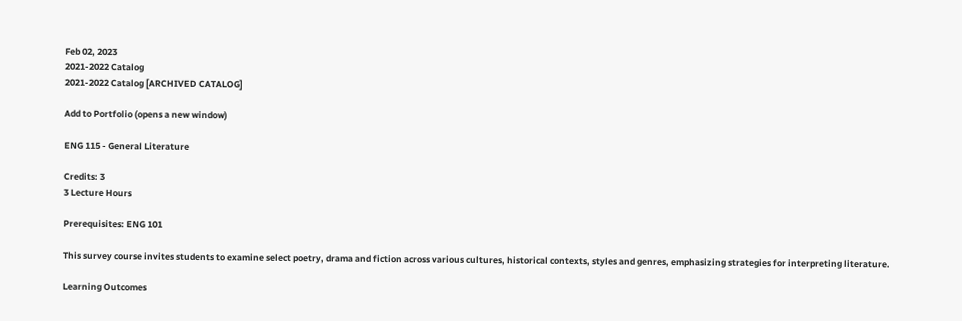Feb 02, 2023
2021-2022 Catalog
2021-2022 Catalog [ARCHIVED CATALOG]

Add to Portfolio (opens a new window)

ENG 115 - General Literature

Credits: 3
3 Lecture Hours

Prerequisites: ENG 101

This survey course invites students to examine select poetry, drama and fiction across various cultures, historical contexts, styles and genres, emphasizing strategies for interpreting literature.

Learning Outcomes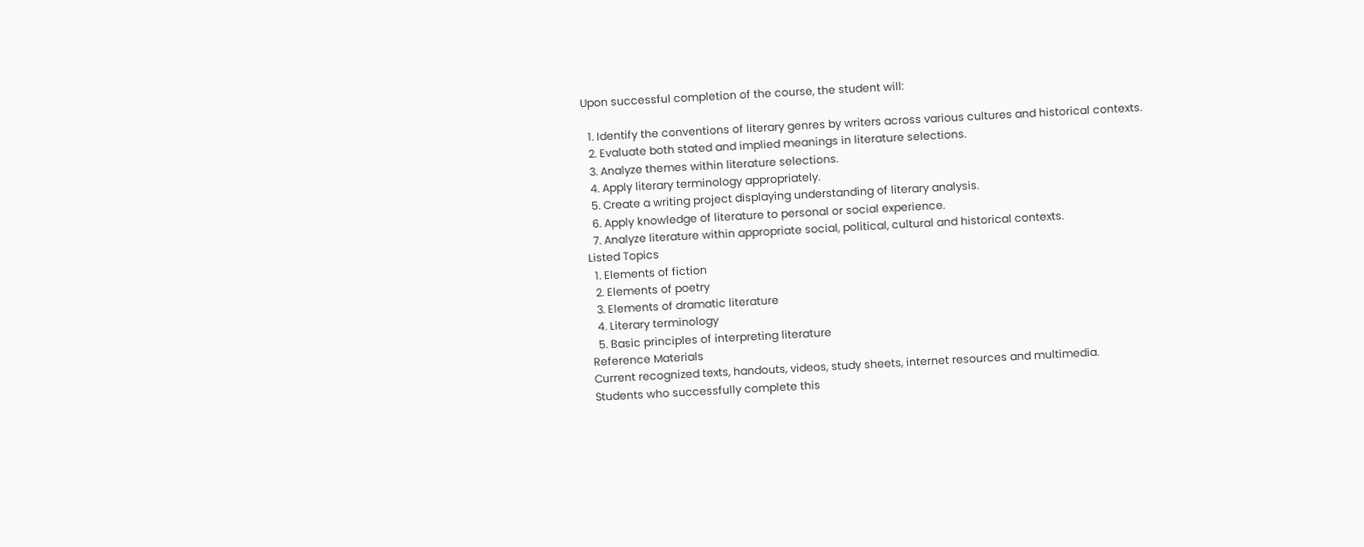Upon successful completion of the course, the student will:

  1. Identify the conventions of literary genres by writers across various cultures and historical contexts.
  2. Evaluate both stated and implied meanings in literature selections.
  3. Analyze themes within literature selections.
  4. Apply literary terminology appropriately.
  5. Create a writing project displaying understanding of literary analysis.
  6. Apply knowledge of literature to personal or social experience.
  7. Analyze literature within appropriate social, political, cultural and historical contexts.
Listed Topics
  1. Elements of fiction
  2. Elements of poetry
  3. Elements of dramatic literature
  4. Literary terminology
  5. Basic principles of interpreting literature
Reference Materials
Current recognized texts, handouts, videos, study sheets, internet resources and multimedia.
Students who successfully complete this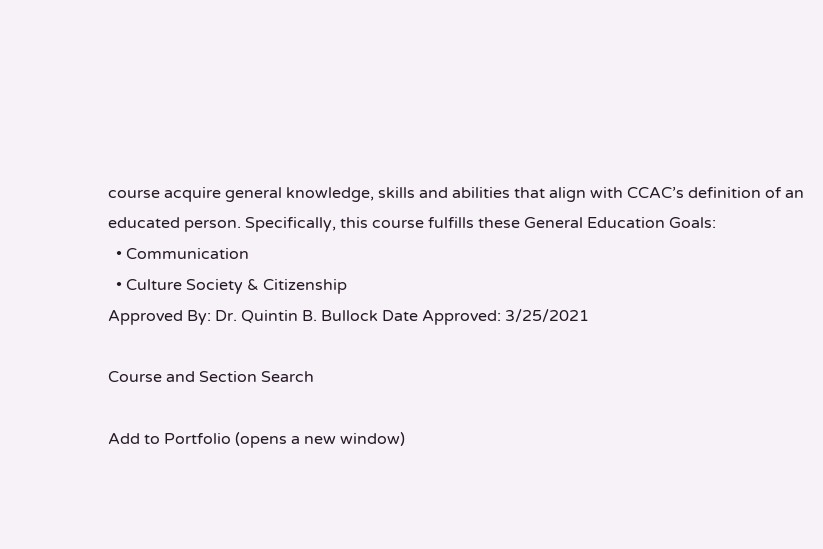course acquire general knowledge, skills and abilities that align with CCAC’s definition of an educated person. Specifically, this course fulfills these General Education Goals:
  • Communication
  • Culture Society & Citizenship
Approved By: Dr. Quintin B. Bullock Date Approved: 3/25/2021

Course and Section Search

Add to Portfolio (opens a new window)